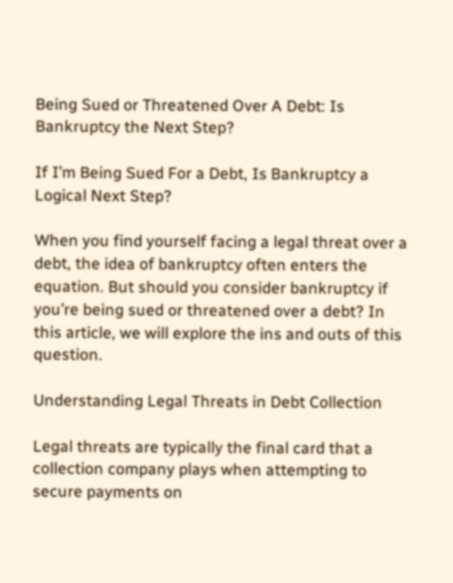Being Sued or Threatened Over A Debt: Is Bankruptcy the Next Step?

If I’m Being Sued For a Debt, Is Bankruptcy a Logical Next Step?

When you find yourself facing a legal threat over a debt, the idea of bankruptcy often enters the equation. But should you consider bankruptcy if you’re being sued or threatened over a debt? In this article, we will explore the ins and outs of this question.

Understanding Legal Threats in Debt Collection

Legal threats are typically the final card that a collection company plays when attempting to secure payments on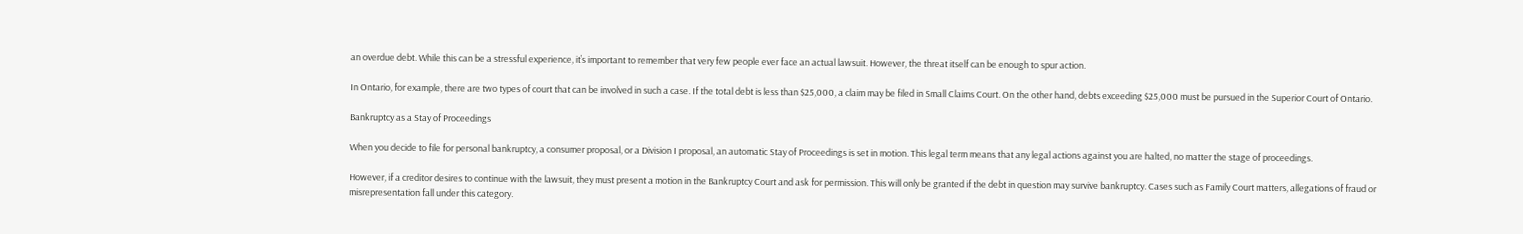an overdue debt. While this can be a stressful experience, it’s important to remember that very few people ever face an actual lawsuit. However, the threat itself can be enough to spur action.

In Ontario, for example, there are two types of court that can be involved in such a case. If the total debt is less than $25,000, a claim may be filed in Small Claims Court. On the other hand, debts exceeding $25,000 must be pursued in the Superior Court of Ontario.

Bankruptcy as a Stay of Proceedings

When you decide to file for personal bankruptcy, a consumer proposal, or a Division I proposal, an automatic Stay of Proceedings is set in motion. This legal term means that any legal actions against you are halted, no matter the stage of proceedings.

However, if a creditor desires to continue with the lawsuit, they must present a motion in the Bankruptcy Court and ask for permission. This will only be granted if the debt in question may survive bankruptcy. Cases such as Family Court matters, allegations of fraud or misrepresentation fall under this category.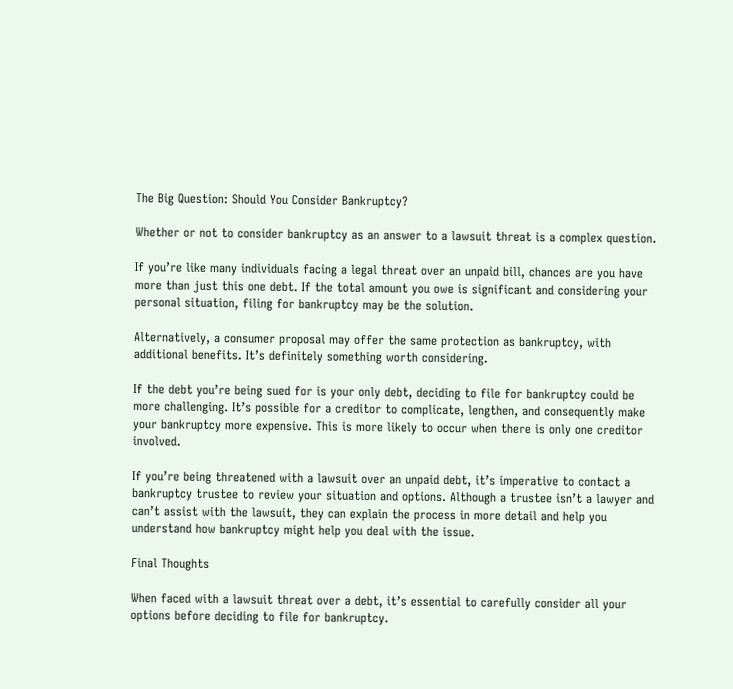The Big Question: Should You Consider Bankruptcy?

Whether or not to consider bankruptcy as an answer to a lawsuit threat is a complex question.

If you’re like many individuals facing a legal threat over an unpaid bill, chances are you have more than just this one debt. If the total amount you owe is significant and considering your personal situation, filing for bankruptcy may be the solution.

Alternatively, a consumer proposal may offer the same protection as bankruptcy, with additional benefits. It’s definitely something worth considering.

If the debt you’re being sued for is your only debt, deciding to file for bankruptcy could be more challenging. It’s possible for a creditor to complicate, lengthen, and consequently make your bankruptcy more expensive. This is more likely to occur when there is only one creditor involved.

If you’re being threatened with a lawsuit over an unpaid debt, it’s imperative to contact a bankruptcy trustee to review your situation and options. Although a trustee isn’t a lawyer and can’t assist with the lawsuit, they can explain the process in more detail and help you understand how bankruptcy might help you deal with the issue.

Final Thoughts

When faced with a lawsuit threat over a debt, it’s essential to carefully consider all your options before deciding to file for bankruptcy.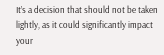It’s a decision that should not be taken lightly, as it could significantly impact your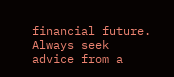financial future. Always seek advice from a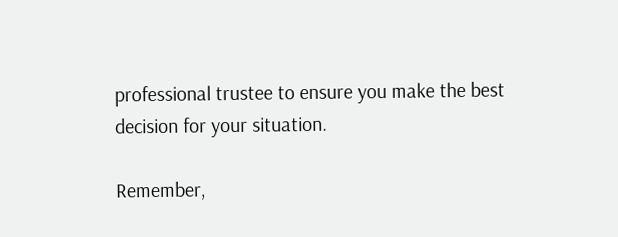professional trustee to ensure you make the best decision for your situation.

Remember,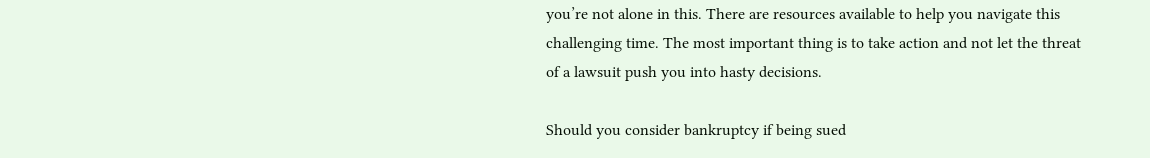you’re not alone in this. There are resources available to help you navigate this challenging time. The most important thing is to take action and not let the threat of a lawsuit push you into hasty decisions.

Should you consider bankruptcy if being sued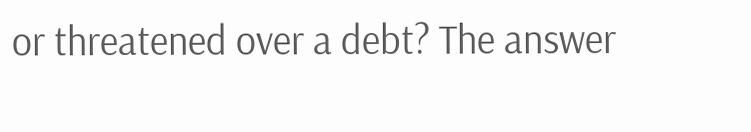or threatened over a debt? The answer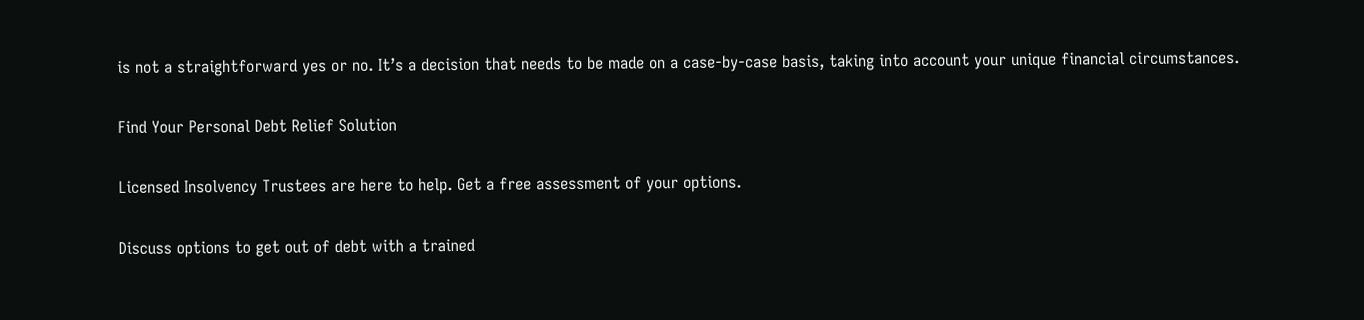is not a straightforward yes or no. It’s a decision that needs to be made on a case-by-case basis, taking into account your unique financial circumstances.

Find Your Personal Debt Relief Solution

Licensed Insolvency Trustees are here to help. Get a free assessment of your options.

Discuss options to get out of debt with a trained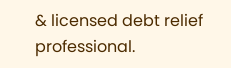& licensed debt relief professional.